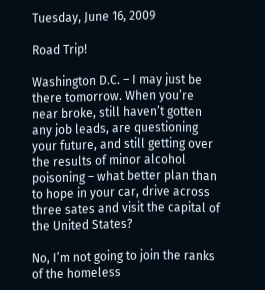Tuesday, June 16, 2009

Road Trip!

Washington D.C. – I may just be there tomorrow. When you’re near broke, still haven’t gotten any job leads, are questioning your future, and still getting over the results of minor alcohol poisoning – what better plan than to hope in your car, drive across three sates and visit the capital of the United States?

No, I’m not going to join the ranks of the homeless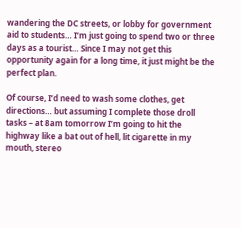wandering the DC streets, or lobby for government aid to students… I’m just going to spend two or three days as a tourist… Since I may not get this opportunity again for a long time, it just might be the perfect plan.

Of course, I’d need to wash some clothes, get directions… but assuming I complete those droll tasks – at 8am tomorrow I’m going to hit the highway like a bat out of hell, lit cigarette in my mouth, stereo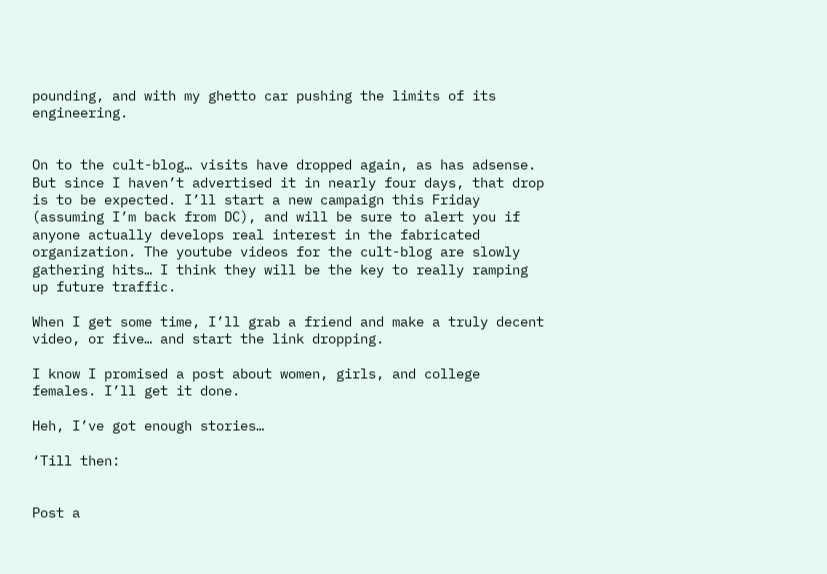pounding, and with my ghetto car pushing the limits of its engineering.


On to the cult-blog… visits have dropped again, as has adsense. But since I haven’t advertised it in nearly four days, that drop is to be expected. I’ll start a new campaign this Friday (assuming I’m back from DC), and will be sure to alert you if anyone actually develops real interest in the fabricated organization. The youtube videos for the cult-blog are slowly gathering hits… I think they will be the key to really ramping up future traffic.

When I get some time, I’ll grab a friend and make a truly decent video, or five… and start the link dropping.

I know I promised a post about women, girls, and college females. I’ll get it done.

Heh, I’ve got enough stories…

‘Till then:


Post a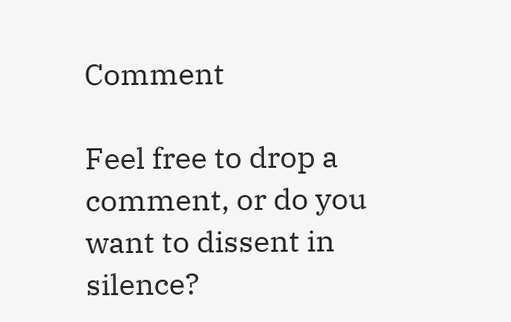Comment

Feel free to drop a comment, or do you want to dissent in silence?